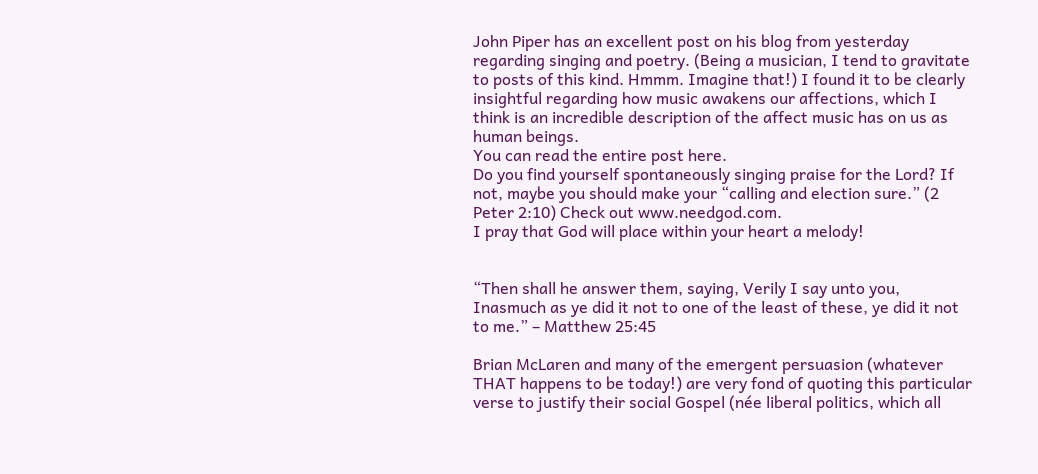John Piper has an excellent post on his blog from yesterday regarding singing and poetry. (Being a musician, I tend to gravitate to posts of this kind. Hmmm. Imagine that!) I found it to be clearly insightful regarding how music awakens our affections, which I think is an incredible description of the affect music has on us as human beings.
You can read the entire post here.
Do you find yourself spontaneously singing praise for the Lord? If not, maybe you should make your “calling and election sure.” (2 Peter 2:10) Check out www.needgod.com.
I pray that God will place within your heart a melody!


“Then shall he answer them, saying, Verily I say unto you, Inasmuch as ye did it not to one of the least of these, ye did it not to me.” – Matthew 25:45

Brian McLaren and many of the emergent persuasion (whatever THAT happens to be today!) are very fond of quoting this particular verse to justify their social Gospel (née liberal politics, which all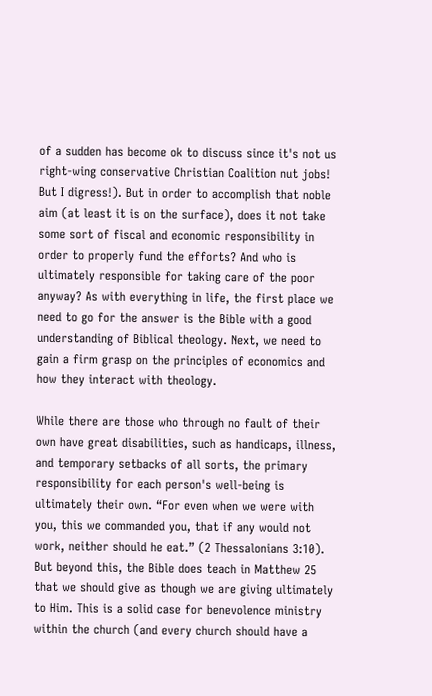of a sudden has become ok to discuss since it's not us right-wing conservative Christian Coalition nut jobs! But I digress!). But in order to accomplish that noble aim (at least it is on the surface), does it not take some sort of fiscal and economic responsibility in order to properly fund the efforts? And who is ultimately responsible for taking care of the poor anyway? As with everything in life, the first place we need to go for the answer is the Bible with a good understanding of Biblical theology. Next, we need to gain a firm grasp on the principles of economics and how they interact with theology.

While there are those who through no fault of their own have great disabilities, such as handicaps, illness, and temporary setbacks of all sorts, the primary responsibility for each person's well-being is ultimately their own. “For even when we were with you, this we commanded you, that if any would not work, neither should he eat.” (2 Thessalonians 3:10). But beyond this, the Bible does teach in Matthew 25 that we should give as though we are giving ultimately to Him. This is a solid case for benevolence ministry within the church (and every church should have a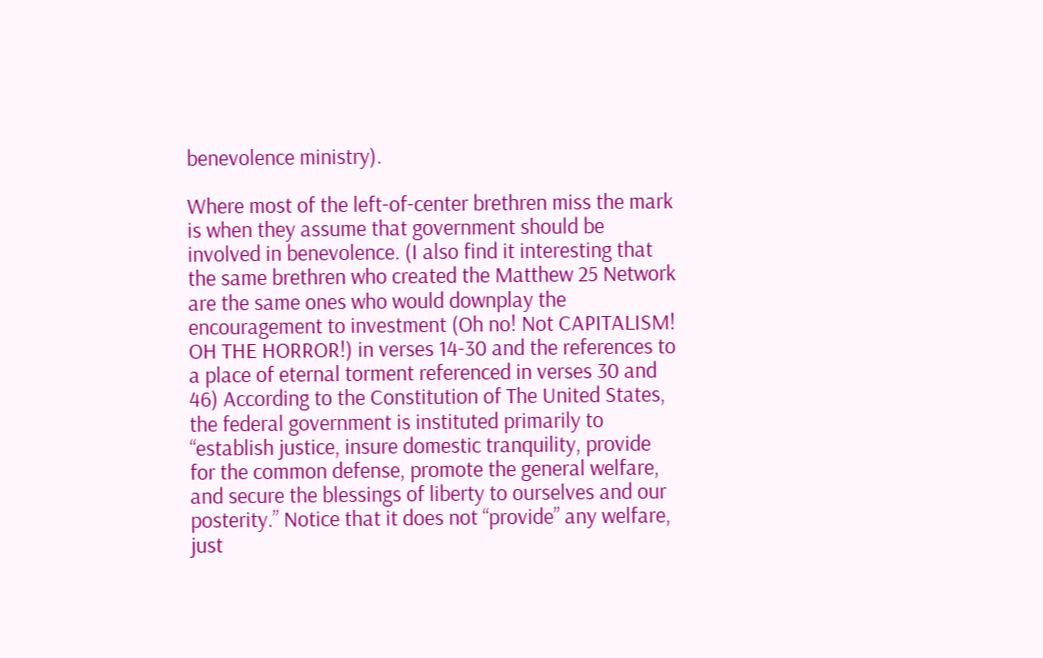benevolence ministry).

Where most of the left-of-center brethren miss the mark is when they assume that government should be involved in benevolence. (I also find it interesting that the same brethren who created the Matthew 25 Network are the same ones who would downplay the encouragement to investment (Oh no! Not CAPITALISM! OH THE HORROR!) in verses 14-30 and the references to a place of eternal torment referenced in verses 30 and 46) According to the Constitution of The United States, the federal government is instituted primarily to “establish justice, insure domestic tranquility, provide for the common defense, promote the general welfare, and secure the blessings of liberty to ourselves and our posterity.” Notice that it does not “provide” any welfare, just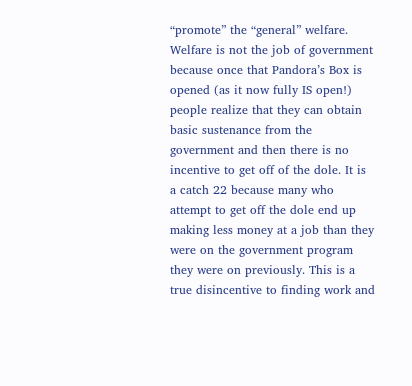“promote” the “general” welfare. Welfare is not the job of government because once that Pandora’s Box is opened (as it now fully IS open!) people realize that they can obtain basic sustenance from the government and then there is no incentive to get off of the dole. It is a catch 22 because many who attempt to get off the dole end up making less money at a job than they were on the government program they were on previously. This is a true disincentive to finding work and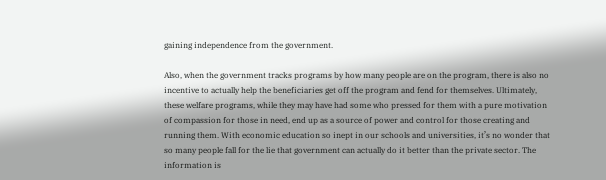gaining independence from the government.

Also, when the government tracks programs by how many people are on the program, there is also no incentive to actually help the beneficiaries get off the program and fend for themselves. Ultimately, these welfare programs, while they may have had some who pressed for them with a pure motivation of compassion for those in need, end up as a source of power and control for those creating and running them. With economic education so inept in our schools and universities, it’s no wonder that so many people fall for the lie that government can actually do it better than the private sector. The information is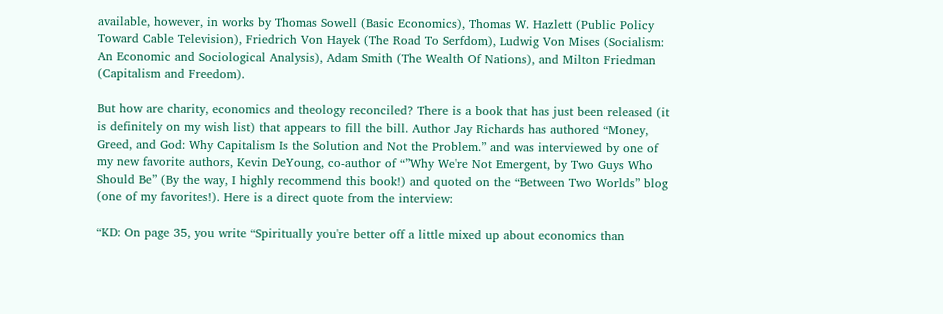available, however, in works by Thomas Sowell (Basic Economics), Thomas W. Hazlett (Public Policy Toward Cable Television), Friedrich Von Hayek (The Road To Serfdom), Ludwig Von Mises (Socialism: An Economic and Sociological Analysis), Adam Smith (The Wealth Of Nations), and Milton Friedman (Capitalism and Freedom).

But how are charity, economics and theology reconciled? There is a book that has just been released (it is definitely on my wish list) that appears to fill the bill. Author Jay Richards has authored “Money, Greed, and God: Why Capitalism Is the Solution and Not the Problem.” and was interviewed by one of my new favorite authors, Kevin DeYoung, co-author of “”Why We're Not Emergent, by Two Guys Who Should Be” (By the way, I highly recommend this book!) and quoted on the “Between Two Worlds” blog (one of my favorites!). Here is a direct quote from the interview:

“KD: On page 35, you write “Spiritually you're better off a little mixed up about economics than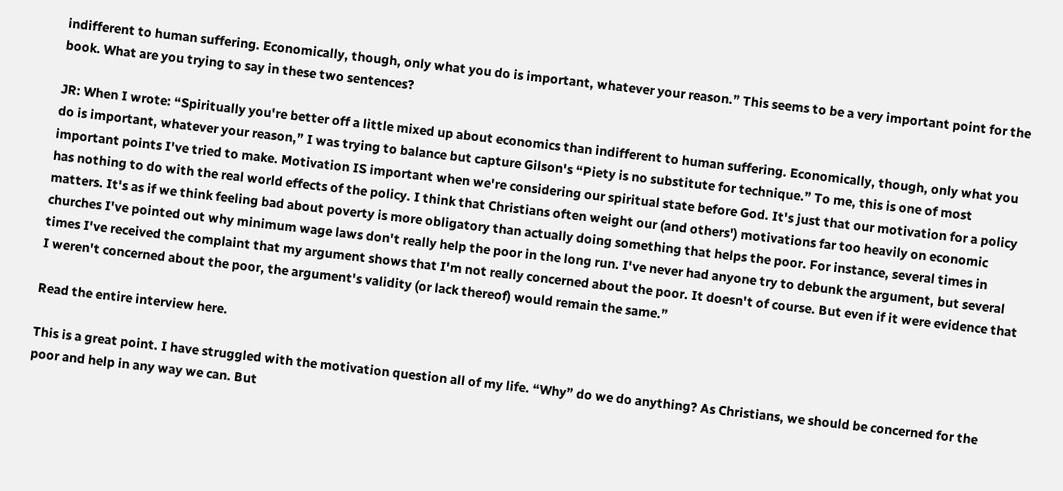indifferent to human suffering. Economically, though, only what you do is important, whatever your reason.” This seems to be a very important point for the book. What are you trying to say in these two sentences?

JR: When I wrote: “Spiritually you're better off a little mixed up about economics than indifferent to human suffering. Economically, though, only what you do is important, whatever your reason,” I was trying to balance but capture Gilson's “Piety is no substitute for technique.” To me, this is one of most important points I've tried to make. Motivation IS important when we're considering our spiritual state before God. It's just that our motivation for a policy has nothing to do with the real world effects of the policy. I think that Christians often weight our (and others') motivations far too heavily on economic matters. It's as if we think feeling bad about poverty is more obligatory than actually doing something that helps the poor. For instance, several times in churches I've pointed out why minimum wage laws don't really help the poor in the long run. I've never had anyone try to debunk the argument, but several times I've received the complaint that my argument shows that I'm not really concerned about the poor. It doesn't of course. But even if it were evidence that I weren't concerned about the poor, the argument's validity (or lack thereof) would remain the same.”

Read the entire interview here.

This is a great point. I have struggled with the motivation question all of my life. “Why” do we do anything? As Christians, we should be concerned for the poor and help in any way we can. But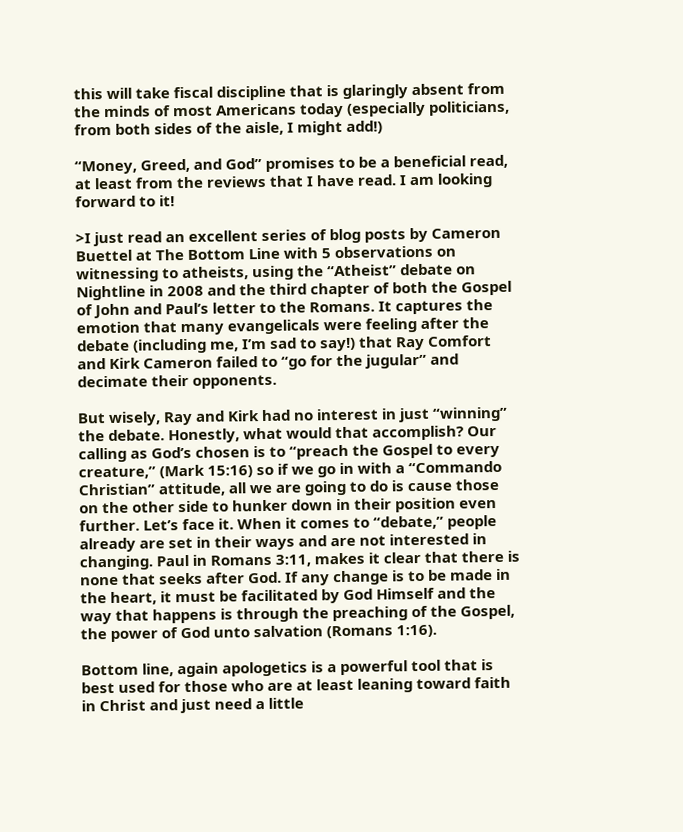this will take fiscal discipline that is glaringly absent from the minds of most Americans today (especially politicians, from both sides of the aisle, I might add!)

“Money, Greed, and God” promises to be a beneficial read, at least from the reviews that I have read. I am looking forward to it!

>I just read an excellent series of blog posts by Cameron Buettel at The Bottom Line with 5 observations on witnessing to atheists, using the “Atheist” debate on Nightline in 2008 and the third chapter of both the Gospel of John and Paul’s letter to the Romans. It captures the emotion that many evangelicals were feeling after the debate (including me, I’m sad to say!) that Ray Comfort and Kirk Cameron failed to “go for the jugular” and decimate their opponents.

But wisely, Ray and Kirk had no interest in just “winning” the debate. Honestly, what would that accomplish? Our calling as God’s chosen is to “preach the Gospel to every creature,” (Mark 15:16) so if we go in with a “Commando Christian” attitude, all we are going to do is cause those on the other side to hunker down in their position even further. Let’s face it. When it comes to “debate,” people already are set in their ways and are not interested in changing. Paul in Romans 3:11, makes it clear that there is none that seeks after God. If any change is to be made in the heart, it must be facilitated by God Himself and the way that happens is through the preaching of the Gospel, the power of God unto salvation (Romans 1:16).

Bottom line, again apologetics is a powerful tool that is best used for those who are at least leaning toward faith in Christ and just need a little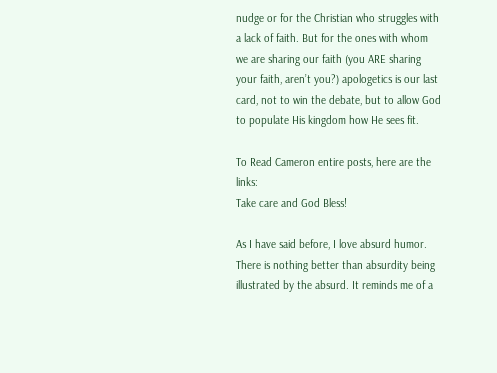nudge or for the Christian who struggles with a lack of faith. But for the ones with whom we are sharing our faith (you ARE sharing your faith, aren’t you?) apologetics is our last card, not to win the debate, but to allow God to populate His kingdom how He sees fit.

To Read Cameron entire posts, here are the links:
Take care and God Bless!

As I have said before, I love absurd humor. There is nothing better than absurdity being illustrated by the absurd. It reminds me of a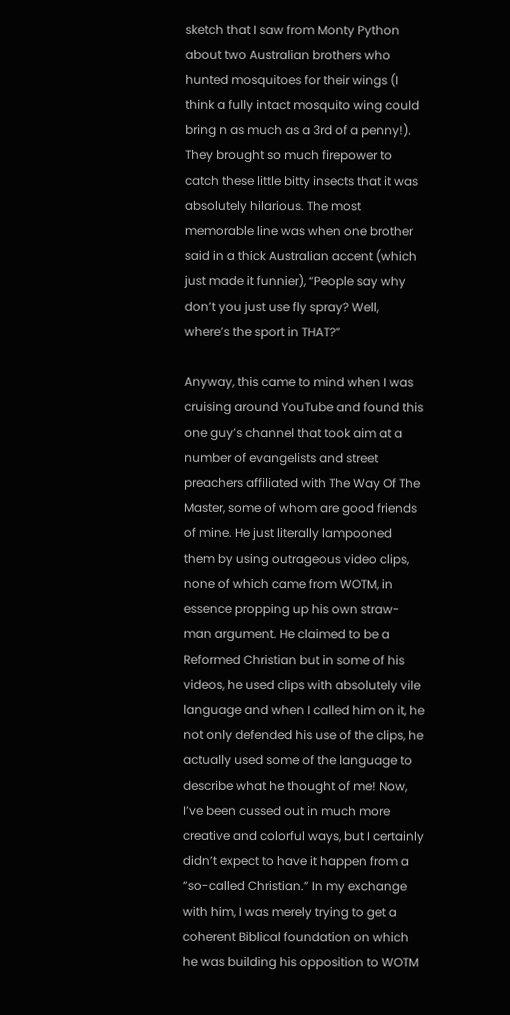sketch that I saw from Monty Python about two Australian brothers who hunted mosquitoes for their wings (I think a fully intact mosquito wing could bring n as much as a 3rd of a penny!). They brought so much firepower to catch these little bitty insects that it was absolutely hilarious. The most memorable line was when one brother said in a thick Australian accent (which just made it funnier), “People say why don’t you just use fly spray? Well, where’s the sport in THAT?”

Anyway, this came to mind when I was cruising around YouTube and found this one guy’s channel that took aim at a number of evangelists and street preachers affiliated with The Way Of The Master, some of whom are good friends of mine. He just literally lampooned them by using outrageous video clips, none of which came from WOTM, in essence propping up his own straw-man argument. He claimed to be a Reformed Christian but in some of his videos, he used clips with absolutely vile language and when I called him on it, he not only defended his use of the clips, he actually used some of the language to describe what he thought of me! Now, I’ve been cussed out in much more creative and colorful ways, but I certainly didn’t expect to have it happen from a “so-called Christian.” In my exchange with him, I was merely trying to get a coherent Biblical foundation on which he was building his opposition to WOTM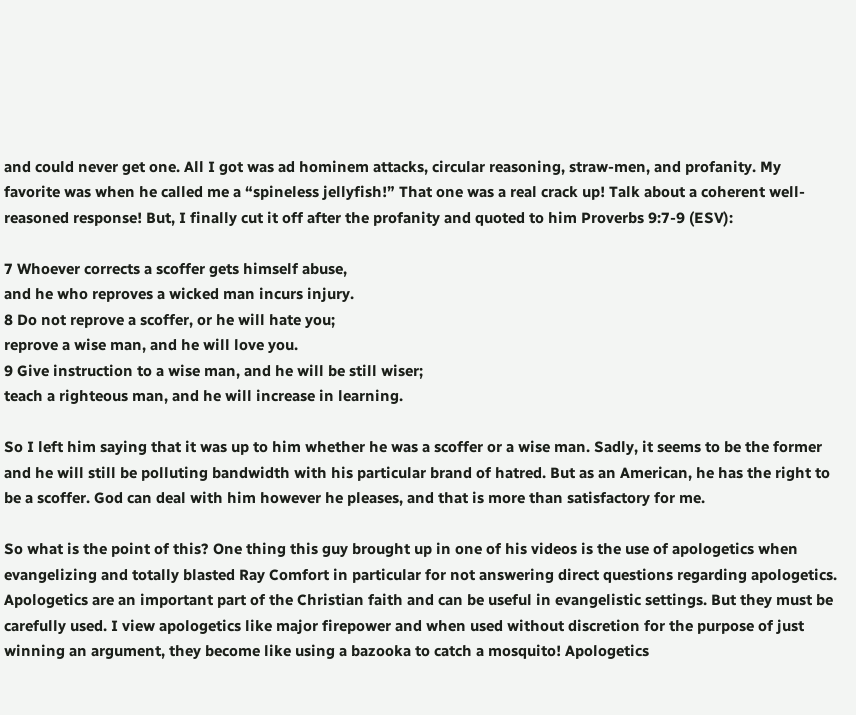and could never get one. All I got was ad hominem attacks, circular reasoning, straw-men, and profanity. My favorite was when he called me a “spineless jellyfish!” That one was a real crack up! Talk about a coherent well-reasoned response! But, I finally cut it off after the profanity and quoted to him Proverbs 9:7-9 (ESV):

7 Whoever corrects a scoffer gets himself abuse,
and he who reproves a wicked man incurs injury.
8 Do not reprove a scoffer, or he will hate you;
reprove a wise man, and he will love you.
9 Give instruction to a wise man, and he will be still wiser;
teach a righteous man, and he will increase in learning.

So I left him saying that it was up to him whether he was a scoffer or a wise man. Sadly, it seems to be the former and he will still be polluting bandwidth with his particular brand of hatred. But as an American, he has the right to be a scoffer. God can deal with him however he pleases, and that is more than satisfactory for me.

So what is the point of this? One thing this guy brought up in one of his videos is the use of apologetics when evangelizing and totally blasted Ray Comfort in particular for not answering direct questions regarding apologetics. Apologetics are an important part of the Christian faith and can be useful in evangelistic settings. But they must be carefully used. I view apologetics like major firepower and when used without discretion for the purpose of just winning an argument, they become like using a bazooka to catch a mosquito! Apologetics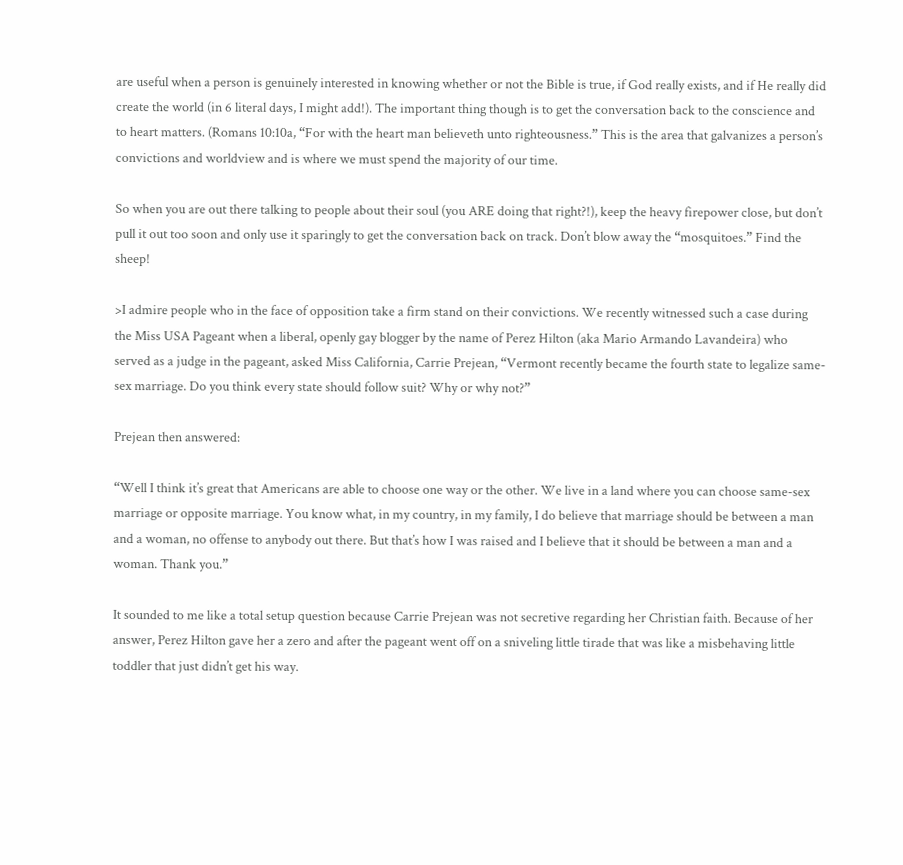are useful when a person is genuinely interested in knowing whether or not the Bible is true, if God really exists, and if He really did create the world (in 6 literal days, I might add!). The important thing though is to get the conversation back to the conscience and to heart matters. (Romans 10:10a, “For with the heart man believeth unto righteousness.” This is the area that galvanizes a person’s convictions and worldview and is where we must spend the majority of our time.

So when you are out there talking to people about their soul (you ARE doing that right?!), keep the heavy firepower close, but don’t pull it out too soon and only use it sparingly to get the conversation back on track. Don’t blow away the “mosquitoes.” Find the sheep!

>I admire people who in the face of opposition take a firm stand on their convictions. We recently witnessed such a case during the Miss USA Pageant when a liberal, openly gay blogger by the name of Perez Hilton (aka Mario Armando Lavandeira) who served as a judge in the pageant, asked Miss California, Carrie Prejean, “Vermont recently became the fourth state to legalize same-sex marriage. Do you think every state should follow suit? Why or why not?”

Prejean then answered:

“Well I think it’s great that Americans are able to choose one way or the other. We live in a land where you can choose same-sex marriage or opposite marriage. You know what, in my country, in my family, I do believe that marriage should be between a man and a woman, no offense to anybody out there. But that’s how I was raised and I believe that it should be between a man and a woman. Thank you.”

It sounded to me like a total setup question because Carrie Prejean was not secretive regarding her Christian faith. Because of her answer, Perez Hilton gave her a zero and after the pageant went off on a sniveling little tirade that was like a misbehaving little toddler that just didn’t get his way.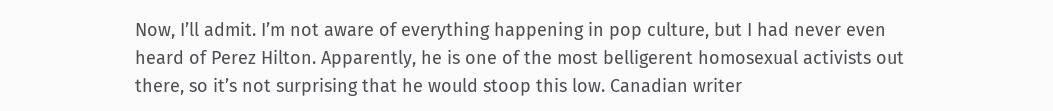Now, I’ll admit. I’m not aware of everything happening in pop culture, but I had never even heard of Perez Hilton. Apparently, he is one of the most belligerent homosexual activists out there, so it’s not surprising that he would stoop this low. Canadian writer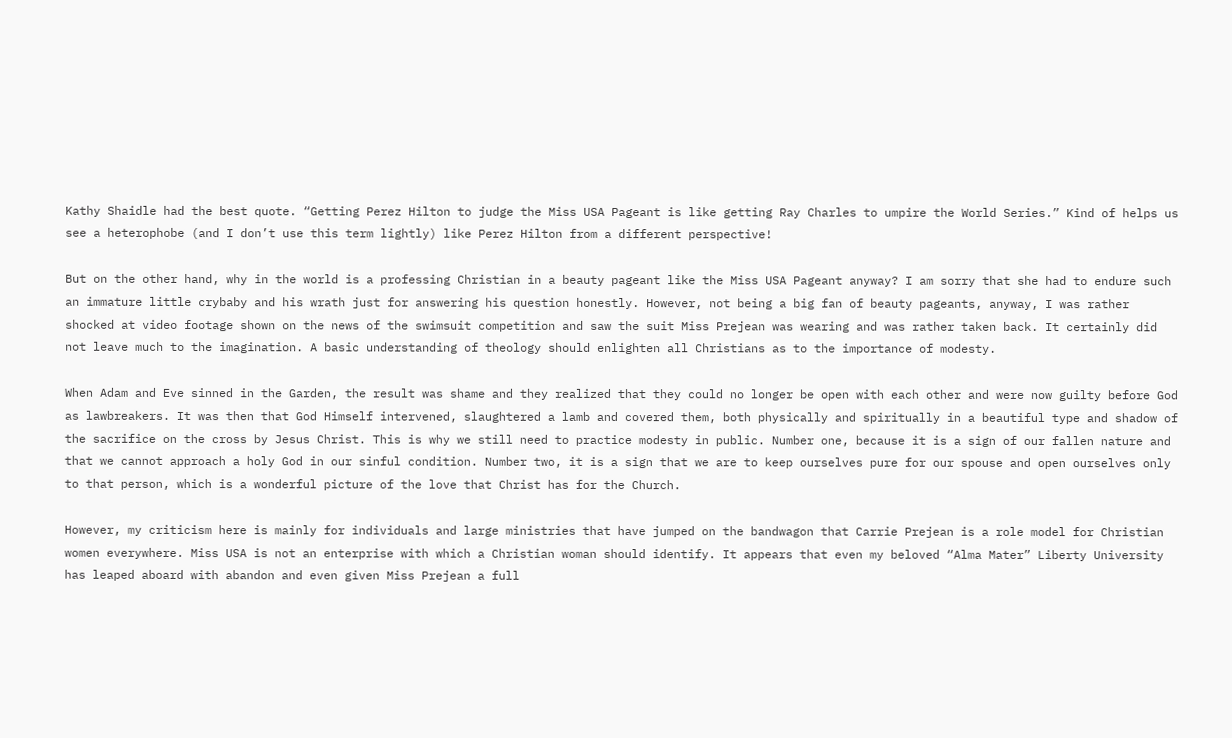Kathy Shaidle had the best quote. “Getting Perez Hilton to judge the Miss USA Pageant is like getting Ray Charles to umpire the World Series.” Kind of helps us see a heterophobe (and I don’t use this term lightly) like Perez Hilton from a different perspective!

But on the other hand, why in the world is a professing Christian in a beauty pageant like the Miss USA Pageant anyway? I am sorry that she had to endure such an immature little crybaby and his wrath just for answering his question honestly. However, not being a big fan of beauty pageants, anyway, I was rather shocked at video footage shown on the news of the swimsuit competition and saw the suit Miss Prejean was wearing and was rather taken back. It certainly did not leave much to the imagination. A basic understanding of theology should enlighten all Christians as to the importance of modesty.

When Adam and Eve sinned in the Garden, the result was shame and they realized that they could no longer be open with each other and were now guilty before God as lawbreakers. It was then that God Himself intervened, slaughtered a lamb and covered them, both physically and spiritually in a beautiful type and shadow of the sacrifice on the cross by Jesus Christ. This is why we still need to practice modesty in public. Number one, because it is a sign of our fallen nature and that we cannot approach a holy God in our sinful condition. Number two, it is a sign that we are to keep ourselves pure for our spouse and open ourselves only to that person, which is a wonderful picture of the love that Christ has for the Church.

However, my criticism here is mainly for individuals and large ministries that have jumped on the bandwagon that Carrie Prejean is a role model for Christian women everywhere. Miss USA is not an enterprise with which a Christian woman should identify. It appears that even my beloved “Alma Mater” Liberty University has leaped aboard with abandon and even given Miss Prejean a full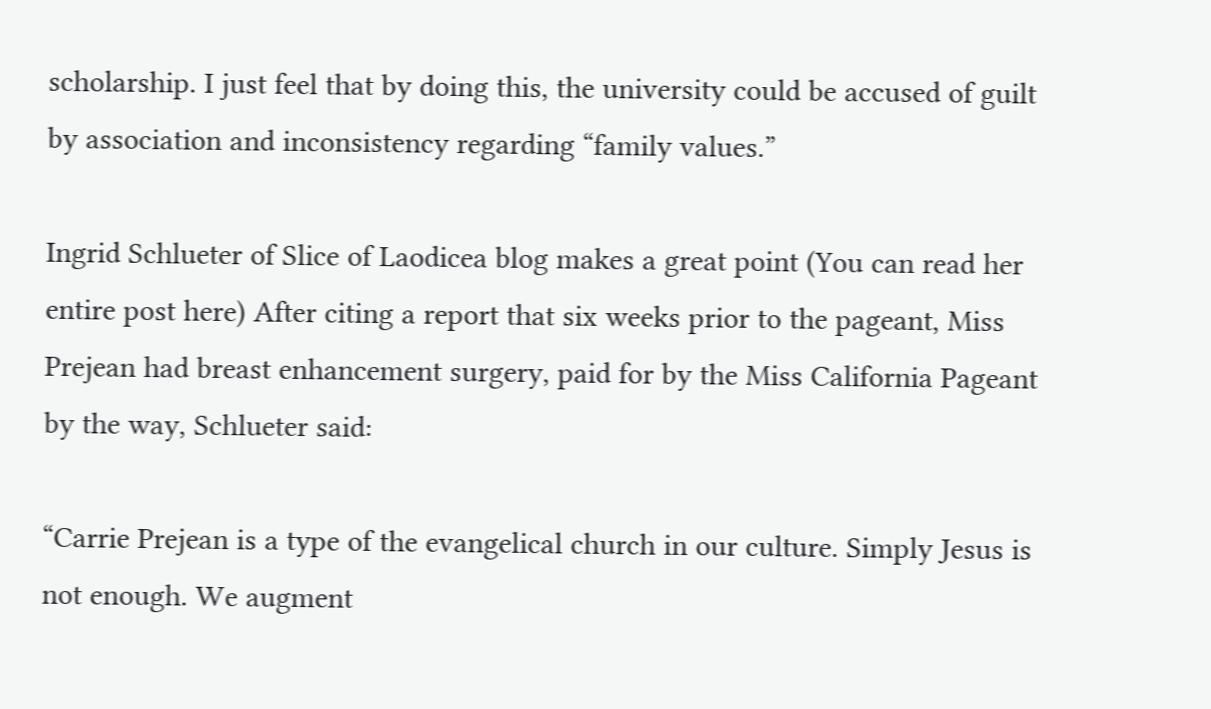scholarship. I just feel that by doing this, the university could be accused of guilt by association and inconsistency regarding “family values.”

Ingrid Schlueter of Slice of Laodicea blog makes a great point (You can read her entire post here) After citing a report that six weeks prior to the pageant, Miss Prejean had breast enhancement surgery, paid for by the Miss California Pageant by the way, Schlueter said:

“Carrie Prejean is a type of the evangelical church in our culture. Simply Jesus is not enough. We augment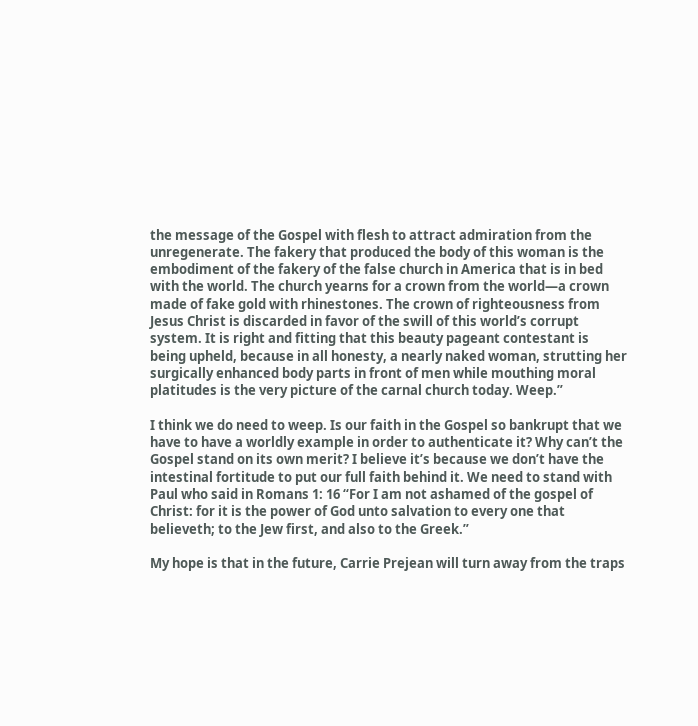the message of the Gospel with flesh to attract admiration from the unregenerate. The fakery that produced the body of this woman is the embodiment of the fakery of the false church in America that is in bed with the world. The church yearns for a crown from the world—a crown made of fake gold with rhinestones. The crown of righteousness from Jesus Christ is discarded in favor of the swill of this world’s corrupt system. It is right and fitting that this beauty pageant contestant is being upheld, because in all honesty, a nearly naked woman, strutting her surgically enhanced body parts in front of men while mouthing moral platitudes is the very picture of the carnal church today. Weep.”

I think we do need to weep. Is our faith in the Gospel so bankrupt that we have to have a worldly example in order to authenticate it? Why can’t the Gospel stand on its own merit? I believe it’s because we don’t have the intestinal fortitude to put our full faith behind it. We need to stand with Paul who said in Romans 1: 16 “For I am not ashamed of the gospel of Christ: for it is the power of God unto salvation to every one that believeth; to the Jew first, and also to the Greek.”

My hope is that in the future, Carrie Prejean will turn away from the traps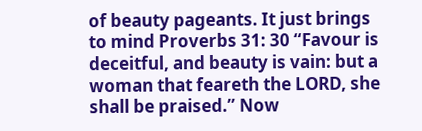of beauty pageants. It just brings to mind Proverbs 31: 30 “Favour is deceitful, and beauty is vain: but a woman that feareth the LORD, she shall be praised.” Now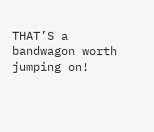THAT’S a bandwagon worth jumping on!